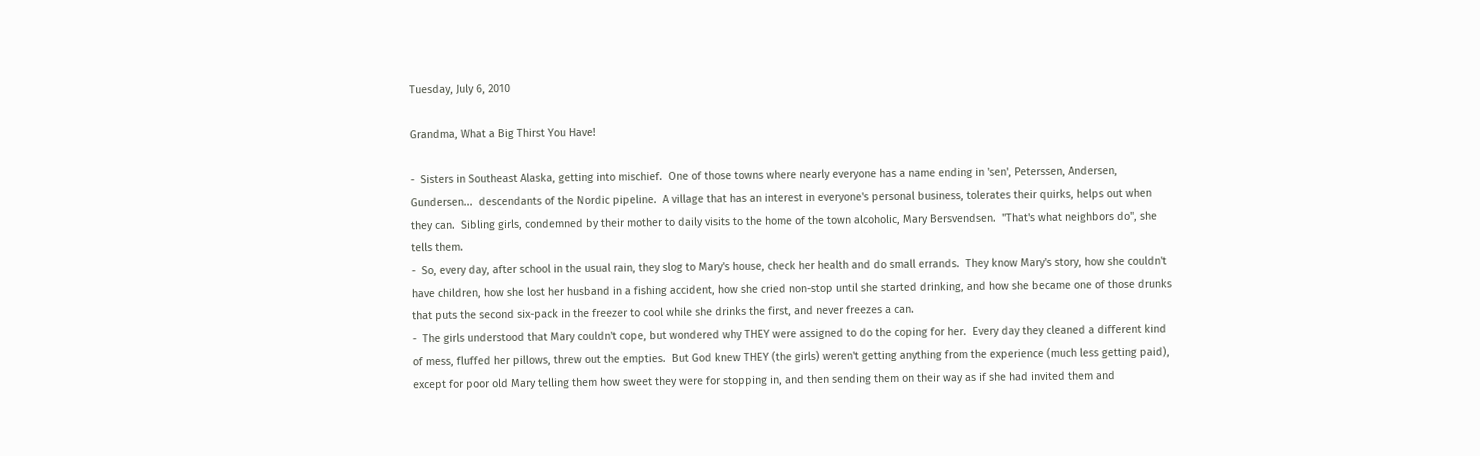Tuesday, July 6, 2010

Grandma, What a Big Thirst You Have!

-  Sisters in Southeast Alaska, getting into mischief.  One of those towns where nearly everyone has a name ending in 'sen', Peterssen, Andersen, Gundersen...  descendants of the Nordic pipeline.  A village that has an interest in everyone's personal business, tolerates their quirks, helps out when they can.  Sibling girls, condemned by their mother to daily visits to the home of the town alcoholic, Mary Bersvendsen.  "That's what neighbors do", she tells them.
-  So, every day, after school in the usual rain, they slog to Mary's house, check her health and do small errands.  They know Mary's story, how she couldn't have children, how she lost her husband in a fishing accident, how she cried non-stop until she started drinking, and how she became one of those drunks that puts the second six-pack in the freezer to cool while she drinks the first, and never freezes a can.
-  The girls understood that Mary couldn't cope, but wondered why THEY were assigned to do the coping for her.  Every day they cleaned a different kind of mess, fluffed her pillows, threw out the empties.  But God knew THEY (the girls) weren't getting anything from the experience (much less getting paid), except for poor old Mary telling them how sweet they were for stopping in, and then sending them on their way as if she had invited them and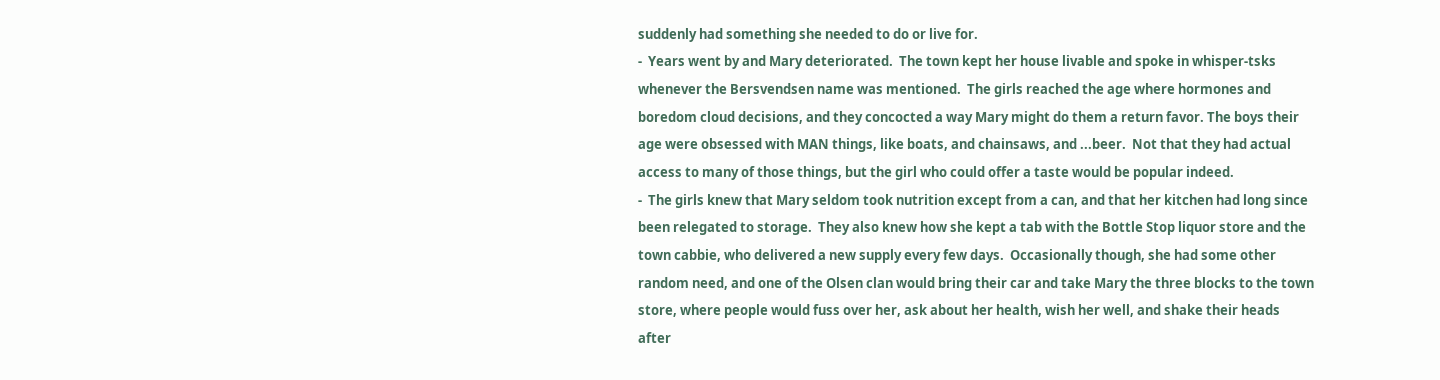suddenly had something she needed to do or live for.
-  Years went by and Mary deteriorated.  The town kept her house livable and spoke in whisper-tsks whenever the Bersvendsen name was mentioned.  The girls reached the age where hormones and boredom cloud decisions, and they concocted a way Mary might do them a return favor. The boys their age were obsessed with MAN things, like boats, and chainsaws, and ...beer.  Not that they had actual access to many of those things, but the girl who could offer a taste would be popular indeed.
-  The girls knew that Mary seldom took nutrition except from a can, and that her kitchen had long since been relegated to storage.  They also knew how she kept a tab with the Bottle Stop liquor store and the town cabbie, who delivered a new supply every few days.  Occasionally though, she had some other random need, and one of the Olsen clan would bring their car and take Mary the three blocks to the town store, where people would fuss over her, ask about her health, wish her well, and shake their heads after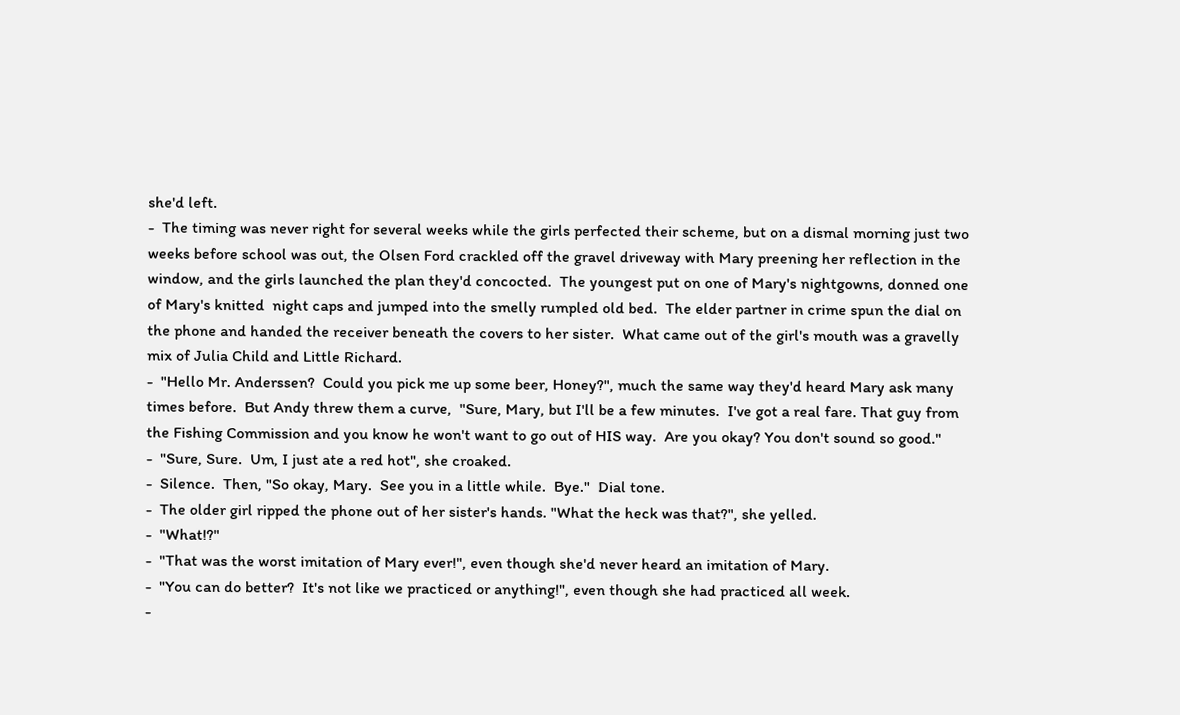she'd left.
-  The timing was never right for several weeks while the girls perfected their scheme, but on a dismal morning just two weeks before school was out, the Olsen Ford crackled off the gravel driveway with Mary preening her reflection in the window, and the girls launched the plan they'd concocted.  The youngest put on one of Mary's nightgowns, donned one of Mary's knitted  night caps and jumped into the smelly rumpled old bed.  The elder partner in crime spun the dial on the phone and handed the receiver beneath the covers to her sister.  What came out of the girl's mouth was a gravelly mix of Julia Child and Little Richard.
-  "Hello Mr. Anderssen?  Could you pick me up some beer, Honey?", much the same way they'd heard Mary ask many times before.  But Andy threw them a curve,  "Sure, Mary, but I'll be a few minutes.  I've got a real fare. That guy from the Fishing Commission and you know he won't want to go out of HIS way.  Are you okay? You don't sound so good."
-  "Sure, Sure.  Um, I just ate a red hot", she croaked.
-  Silence.  Then, "So okay, Mary.  See you in a little while.  Bye."  Dial tone.
-  The older girl ripped the phone out of her sister's hands. "What the heck was that?", she yelled.
-  "What!?"
-  "That was the worst imitation of Mary ever!", even though she'd never heard an imitation of Mary.
-  "You can do better?  It's not like we practiced or anything!", even though she had practiced all week.
-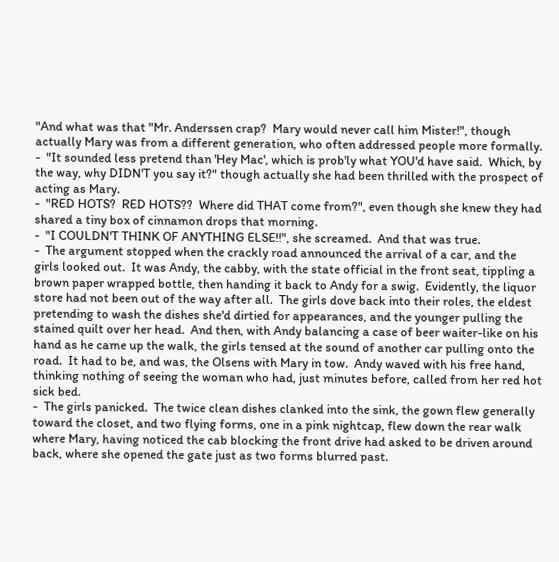"And what was that "Mr. Anderssen crap?  Mary would never call him Mister!", though actually Mary was from a different generation, who often addressed people more formally.
-  "It sounded less pretend than 'Hey Mac', which is prob'ly what YOU'd have said.  Which, by the way, why DIDN'T you say it?" though actually she had been thrilled with the prospect of acting as Mary.
-  "RED HOTS?  RED HOTS??  Where did THAT come from?", even though she knew they had shared a tiny box of cinnamon drops that morning.
-  "I COULDN'T THINK OF ANYTHING ELSE!!", she screamed.  And that was true.
-  The argument stopped when the crackly road announced the arrival of a car, and the girls looked out.  It was Andy, the cabby, with the state official in the front seat, tippling a brown paper wrapped bottle, then handing it back to Andy for a swig.  Evidently, the liquor store had not been out of the way after all.  The girls dove back into their roles, the eldest pretending to wash the dishes she'd dirtied for appearances, and the younger pulling the stained quilt over her head.  And then, with Andy balancing a case of beer waiter-like on his hand as he came up the walk, the girls tensed at the sound of another car pulling onto the road.  It had to be, and was, the Olsens with Mary in tow.  Andy waved with his free hand, thinking nothing of seeing the woman who had, just minutes before, called from her red hot sick bed.
-  The girls panicked.  The twice clean dishes clanked into the sink, the gown flew generally toward the closet, and two flying forms, one in a pink nightcap, flew down the rear walk where Mary, having noticed the cab blocking the front drive had asked to be driven around back, where she opened the gate just as two forms blurred past.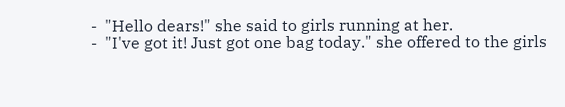-  "Hello dears!" she said to girls running at her.
-  "I've got it! Just got one bag today." she offered to the girls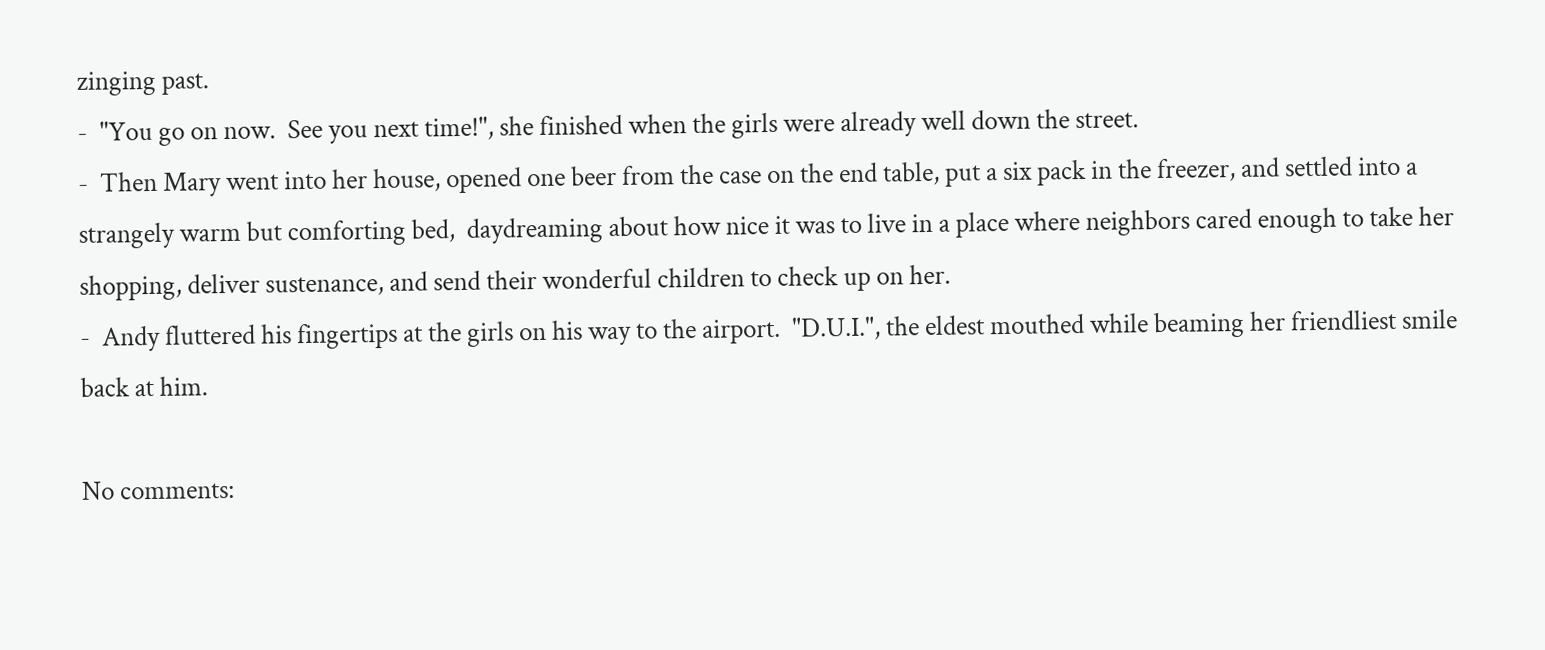zinging past.
-  "You go on now.  See you next time!", she finished when the girls were already well down the street.
-  Then Mary went into her house, opened one beer from the case on the end table, put a six pack in the freezer, and settled into a strangely warm but comforting bed,  daydreaming about how nice it was to live in a place where neighbors cared enough to take her shopping, deliver sustenance, and send their wonderful children to check up on her.
-  Andy fluttered his fingertips at the girls on his way to the airport.  "D.U.I.", the eldest mouthed while beaming her friendliest smile back at him.

No comments: